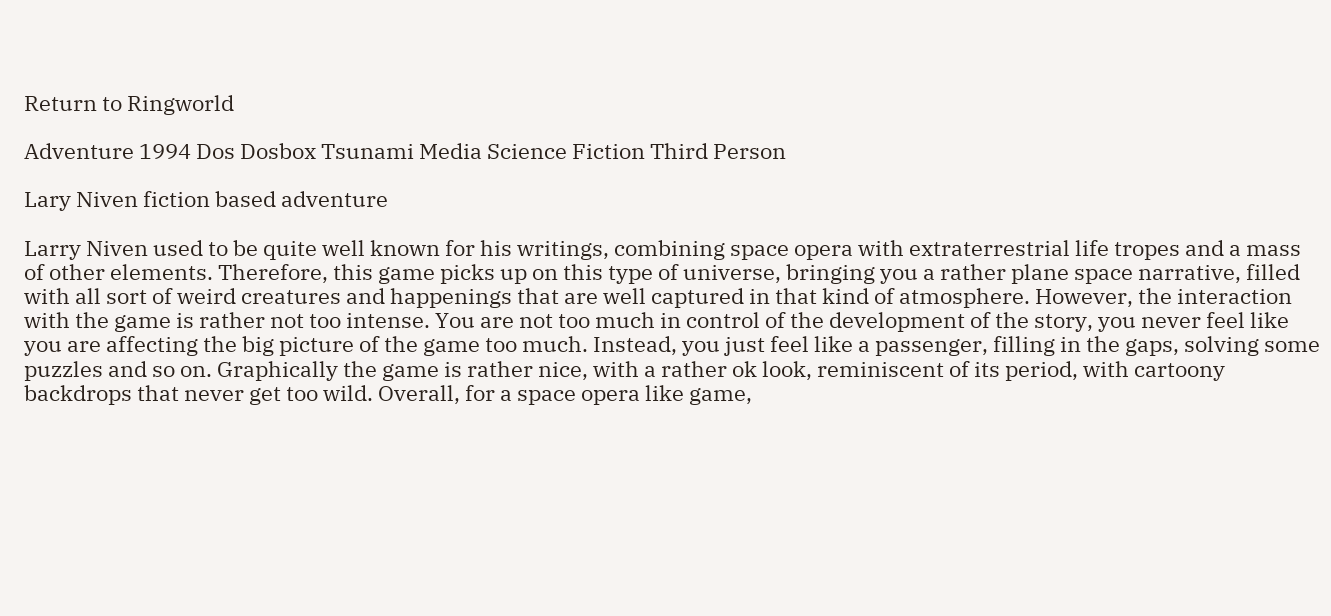Return to Ringworld

Adventure 1994 Dos Dosbox Tsunami Media Science Fiction Third Person

Lary Niven fiction based adventure

Larry Niven used to be quite well known for his writings, combining space opera with extraterrestrial life tropes and a mass of other elements. Therefore, this game picks up on this type of universe, bringing you a rather plane space narrative, filled with all sort of weird creatures and happenings that are well captured in that kind of atmosphere. However, the interaction with the game is rather not too intense. You are not too much in control of the development of the story, you never feel like you are affecting the big picture of the game too much. Instead, you just feel like a passenger, filling in the gaps, solving some puzzles and so on. Graphically the game is rather nice, with a rather ok look, reminiscent of its period, with cartoony backdrops that never get too wild. Overall, for a space opera like game,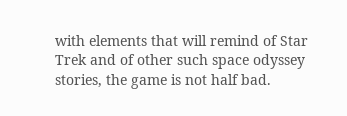with elements that will remind of Star Trek and of other such space odyssey stories, the game is not half bad.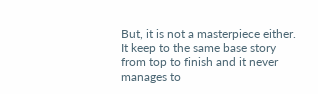But, it is not a masterpiece either. It keep to the same base story from top to finish and it never manages to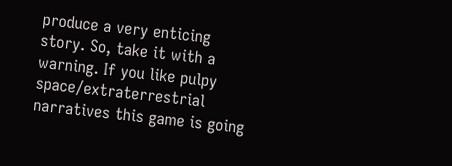produce a very enticing story. So, take it with a warning. If you like pulpy space/extraterrestrial narratives this game is going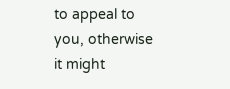to appeal to you, otherwise it might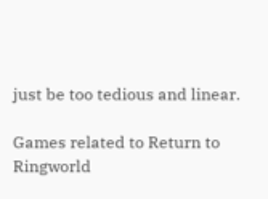just be too tedious and linear.

Games related to Return to Ringworld